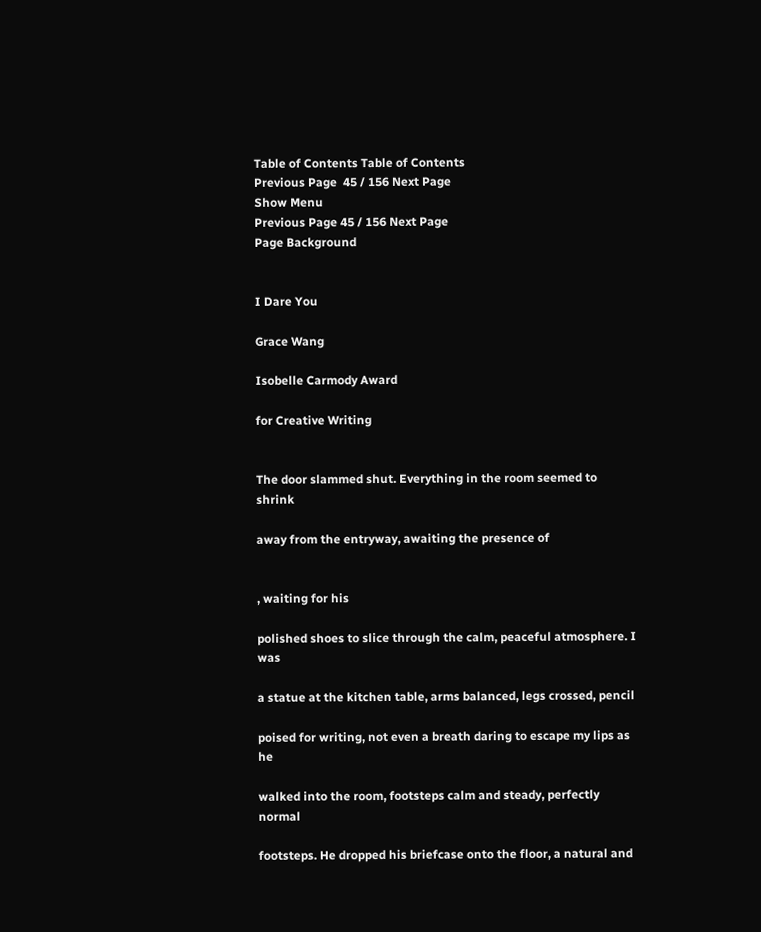Table of Contents Table of Contents
Previous Page  45 / 156 Next Page
Show Menu
Previous Page 45 / 156 Next Page
Page Background


I Dare You

Grace Wang

Isobelle Carmody Award

for Creative Writing


The door slammed shut. Everything in the room seemed to shrink

away from the entryway, awaiting the presence of


, waiting for his

polished shoes to slice through the calm, peaceful atmosphere. I was

a statue at the kitchen table, arms balanced, legs crossed, pencil

poised for writing, not even a breath daring to escape my lips as he

walked into the room, footsteps calm and steady, perfectly normal

footsteps. He dropped his briefcase onto the floor, a natural and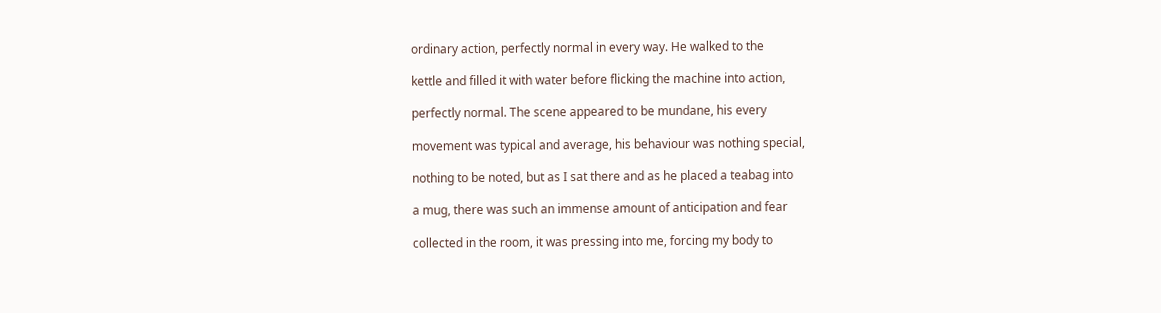ordinary action, perfectly normal in every way. He walked to the

kettle and filled it with water before flicking the machine into action,

perfectly normal. The scene appeared to be mundane, his every

movement was typical and average, his behaviour was nothing special,

nothing to be noted, but as I sat there and as he placed a teabag into

a mug, there was such an immense amount of anticipation and fear

collected in the room, it was pressing into me, forcing my body to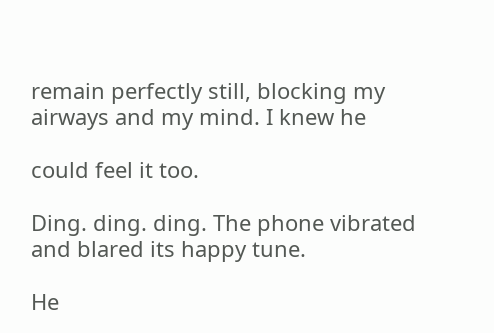remain perfectly still, blocking my airways and my mind. I knew he

could feel it too.

Ding. ding. ding. The phone vibrated and blared its happy tune.

He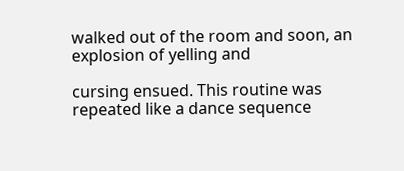walked out of the room and soon, an explosion of yelling and

cursing ensued. This routine was repeated like a dance sequence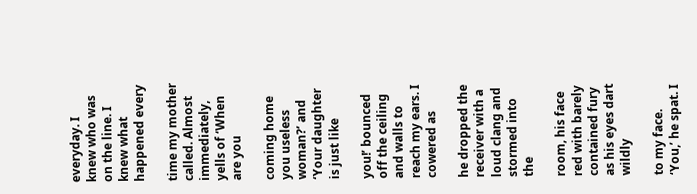everyday. I knew who was on the line. I knew what happened every

time my mother called. Almost immediately, yells of ‘When are you

coming home you useless woman?’ and ‘Your daughter is just like

you!’ bounced off the ceiling and walls to reach my ears. I cowered as

he dropped the receiver with a loud clang and stormed into the

room, his face red with barely contained fury as his eyes dart wildly

to my face. ‘You,’ he spat. I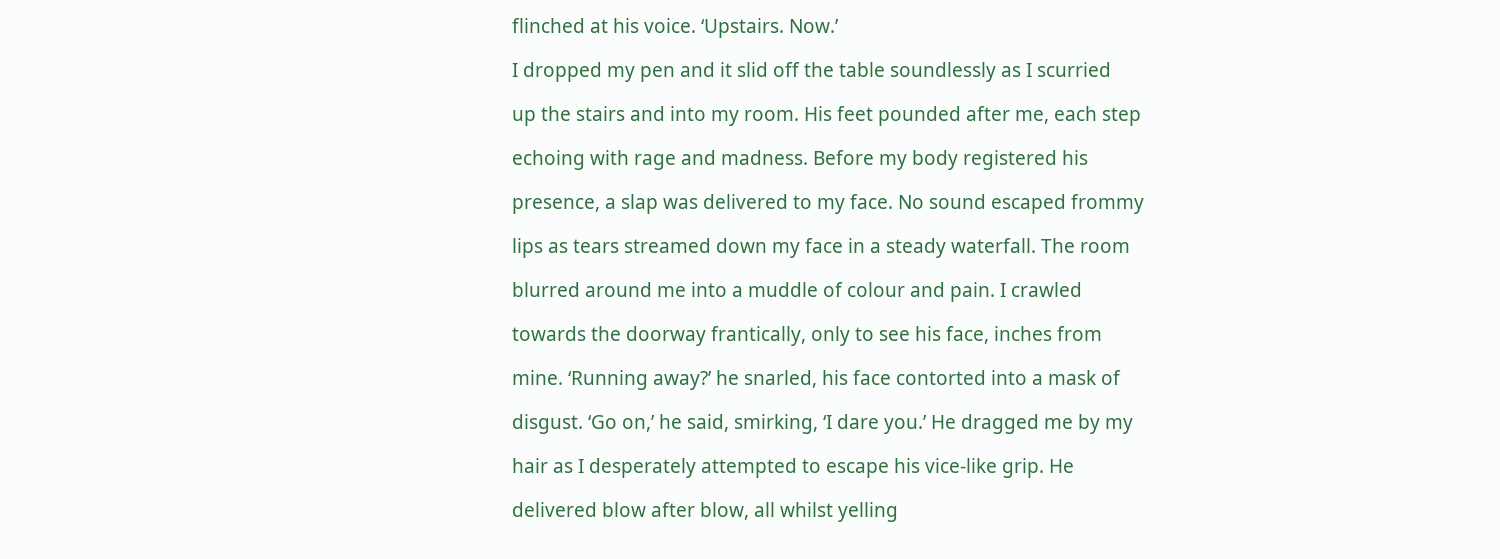flinched at his voice. ‘Upstairs. Now.’

I dropped my pen and it slid off the table soundlessly as I scurried

up the stairs and into my room. His feet pounded after me, each step

echoing with rage and madness. Before my body registered his

presence, a slap was delivered to my face. No sound escaped frommy

lips as tears streamed down my face in a steady waterfall. The room

blurred around me into a muddle of colour and pain. I crawled

towards the doorway frantically, only to see his face, inches from

mine. ‘Running away?’ he snarled, his face contorted into a mask of

disgust. ‘Go on,’ he said, smirking, ‘I dare you.’ He dragged me by my

hair as I desperately attempted to escape his vice-like grip. He

delivered blow after blow, all whilst yelling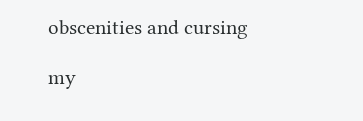obscenities and cursing

my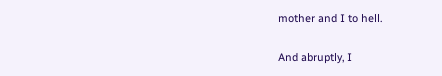mother and I to hell.

And abruptly, I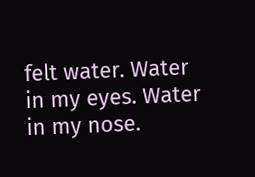felt water. Water in my eyes. Water in my nose.